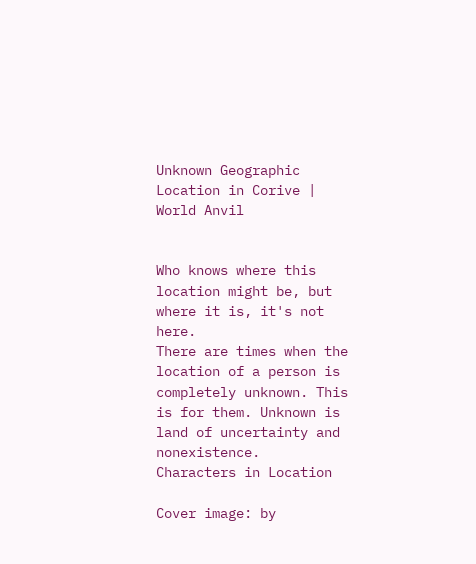Unknown Geographic Location in Corive | World Anvil


Who knows where this location might be, but where it is, it's not here.
There are times when the location of a person is completely unknown. This is for them. Unknown is land of uncertainty and nonexistence.
Characters in Location

Cover image: by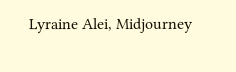Lyraine Alei, Midjourney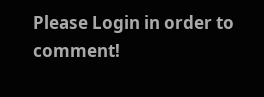Please Login in order to comment!